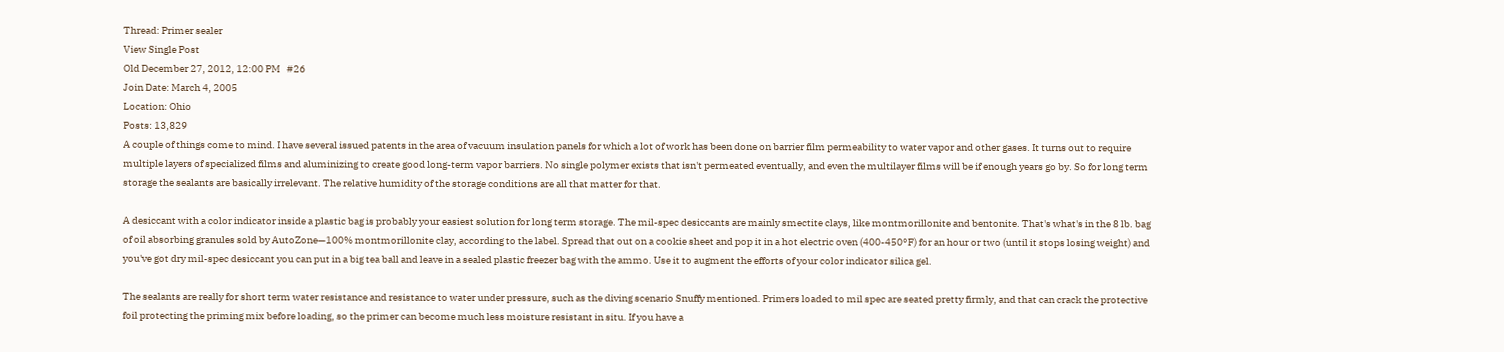Thread: Primer sealer
View Single Post
Old December 27, 2012, 12:00 PM   #26
Join Date: March 4, 2005
Location: Ohio
Posts: 13,829
A couple of things come to mind. I have several issued patents in the area of vacuum insulation panels for which a lot of work has been done on barrier film permeability to water vapor and other gases. It turns out to require multiple layers of specialized films and aluminizing to create good long-term vapor barriers. No single polymer exists that isn't permeated eventually, and even the multilayer films will be if enough years go by. So for long term storage the sealants are basically irrelevant. The relative humidity of the storage conditions are all that matter for that.

A desiccant with a color indicator inside a plastic bag is probably your easiest solution for long term storage. The mil-spec desiccants are mainly smectite clays, like montmorillonite and bentonite. That's what's in the 8 lb. bag of oil absorbing granules sold by AutoZone—100% montmorillonite clay, according to the label. Spread that out on a cookie sheet and pop it in a hot electric oven (400-450°F) for an hour or two (until it stops losing weight) and you've got dry mil-spec desiccant you can put in a big tea ball and leave in a sealed plastic freezer bag with the ammo. Use it to augment the efforts of your color indicator silica gel.

The sealants are really for short term water resistance and resistance to water under pressure, such as the diving scenario Snuffy mentioned. Primers loaded to mil spec are seated pretty firmly, and that can crack the protective foil protecting the priming mix before loading, so the primer can become much less moisture resistant in situ. If you have a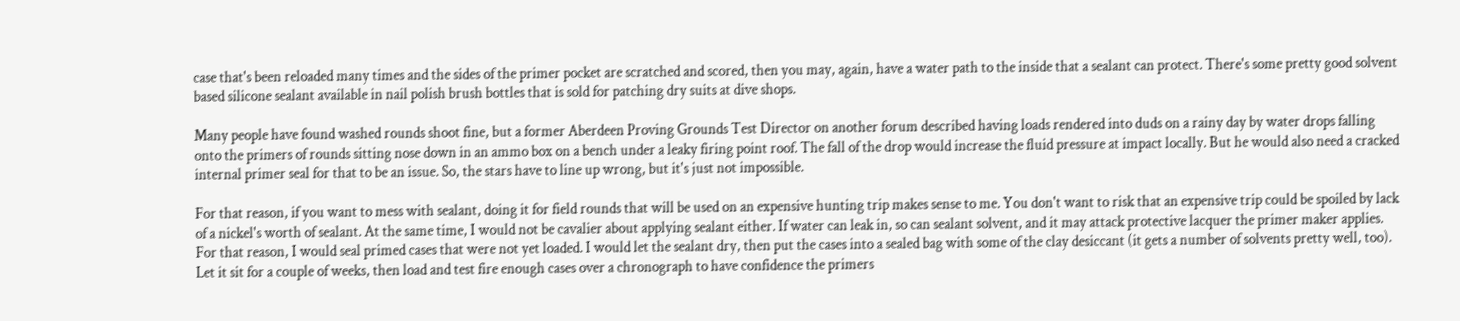case that's been reloaded many times and the sides of the primer pocket are scratched and scored, then you may, again, have a water path to the inside that a sealant can protect. There's some pretty good solvent based silicone sealant available in nail polish brush bottles that is sold for patching dry suits at dive shops.

Many people have found washed rounds shoot fine, but a former Aberdeen Proving Grounds Test Director on another forum described having loads rendered into duds on a rainy day by water drops falling onto the primers of rounds sitting nose down in an ammo box on a bench under a leaky firing point roof. The fall of the drop would increase the fluid pressure at impact locally. But he would also need a cracked internal primer seal for that to be an issue. So, the stars have to line up wrong, but it's just not impossible.

For that reason, if you want to mess with sealant, doing it for field rounds that will be used on an expensive hunting trip makes sense to me. You don't want to risk that an expensive trip could be spoiled by lack of a nickel's worth of sealant. At the same time, I would not be cavalier about applying sealant either. If water can leak in, so can sealant solvent, and it may attack protective lacquer the primer maker applies. For that reason, I would seal primed cases that were not yet loaded. I would let the sealant dry, then put the cases into a sealed bag with some of the clay desiccant (it gets a number of solvents pretty well, too). Let it sit for a couple of weeks, then load and test fire enough cases over a chronograph to have confidence the primers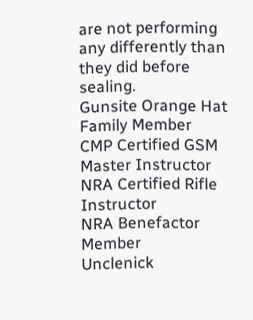are not performing any differently than they did before sealing.
Gunsite Orange Hat Family Member
CMP Certified GSM Master Instructor
NRA Certified Rifle Instructor
NRA Benefactor Member
Unclenick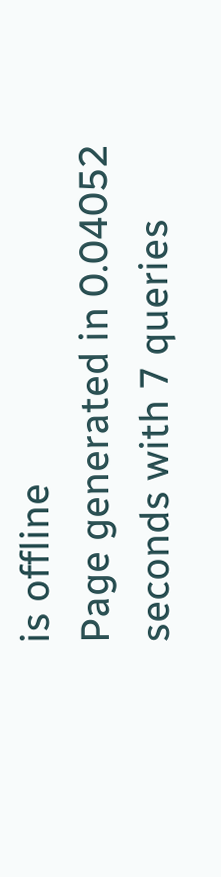is offline
Page generated in 0.04052 seconds with 7 queries